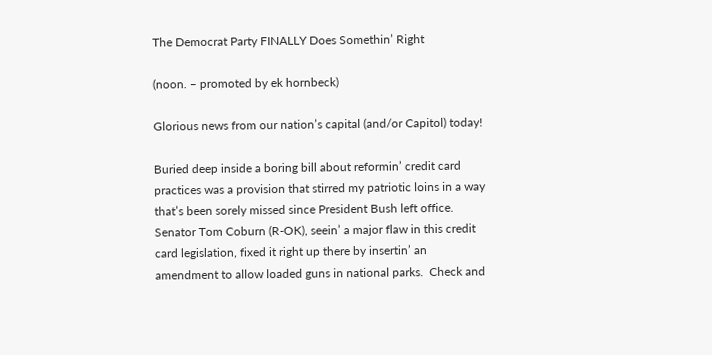The Democrat Party FINALLY Does Somethin’ Right

(noon. – promoted by ek hornbeck)

Glorious news from our nation’s capital (and/or Capitol) today!

Buried deep inside a boring bill about reformin’ credit card practices was a provision that stirred my patriotic loins in a way that’s been sorely missed since President Bush left office.  Senator Tom Coburn (R-OK), seein’ a major flaw in this credit card legislation, fixed it right up there by insertin’ an amendment to allow loaded guns in national parks.  Check and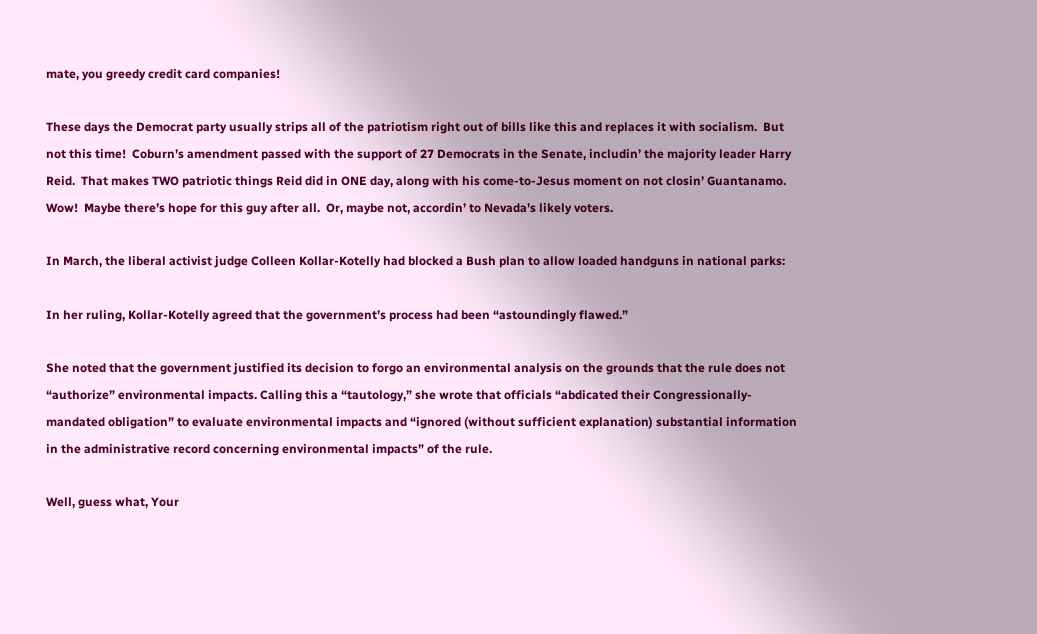mate, you greedy credit card companies!

These days the Democrat party usually strips all of the patriotism right out of bills like this and replaces it with socialism.  But not this time!  Coburn’s amendment passed with the support of 27 Democrats in the Senate, includin’ the majority leader Harry Reid.  That makes TWO patriotic things Reid did in ONE day, along with his come-to-Jesus moment on not closin’ Guantanamo.  Wow!  Maybe there’s hope for this guy after all.  Or, maybe not, accordin’ to Nevada’s likely voters.

In March, the liberal activist judge Colleen Kollar-Kotelly had blocked a Bush plan to allow loaded handguns in national parks:

In her ruling, Kollar-Kotelly agreed that the government’s process had been “astoundingly flawed.”

She noted that the government justified its decision to forgo an environmental analysis on the grounds that the rule does not “authorize” environmental impacts. Calling this a “tautology,” she wrote that officials “abdicated their Congressionally-mandated obligation” to evaluate environmental impacts and “ignored (without sufficient explanation) substantial information in the administrative record concerning environmental impacts” of the rule.

Well, guess what, Your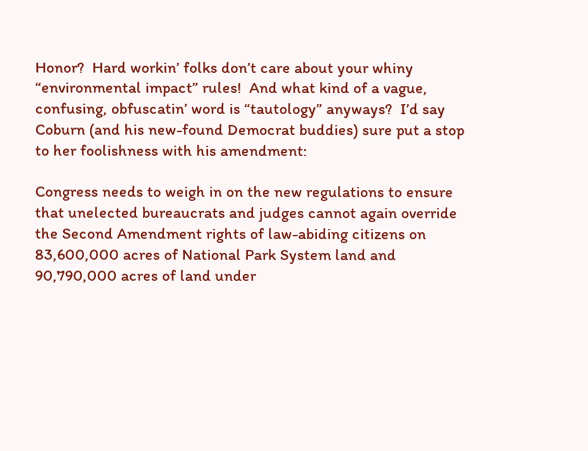Honor?  Hard workin’ folks don’t care about your whiny “environmental impact” rules!  And what kind of a vague, confusing, obfuscatin’ word is “tautology” anyways?  I’d say Coburn (and his new-found Democrat buddies) sure put a stop to her foolishness with his amendment:

Congress needs to weigh in on the new regulations to ensure that unelected bureaucrats and judges cannot again override the Second Amendment rights of law-abiding citizens on 83,600,000 acres of National Park System land and 90,790,000 acres of land under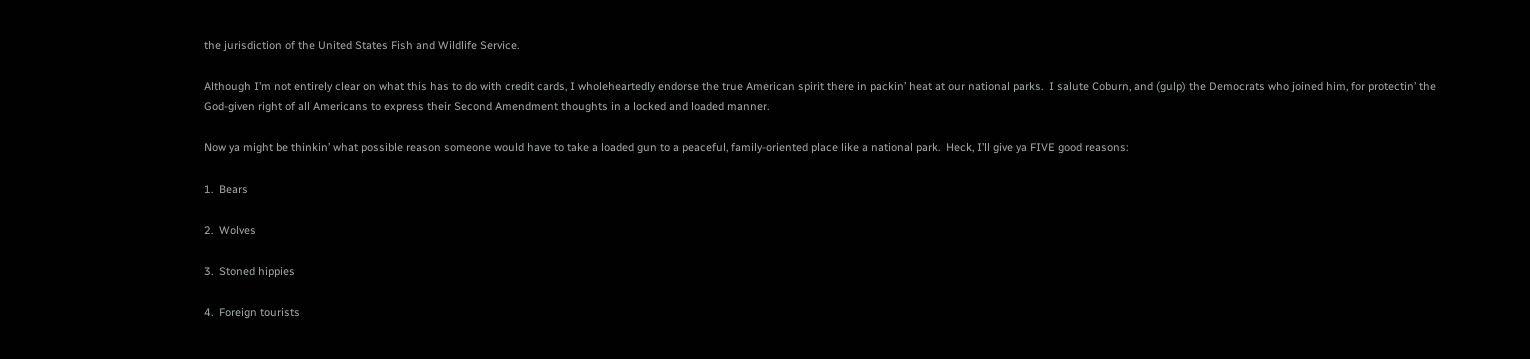the jurisdiction of the United States Fish and Wildlife Service.

Although I’m not entirely clear on what this has to do with credit cards, I wholeheartedly endorse the true American spirit there in packin’ heat at our national parks.  I salute Coburn, and (gulp) the Democrats who joined him, for protectin’ the God-given right of all Americans to express their Second Amendment thoughts in a locked and loaded manner.

Now ya might be thinkin’ what possible reason someone would have to take a loaded gun to a peaceful, family-oriented place like a national park.  Heck, I’ll give ya FIVE good reasons:

1.  Bears

2.  Wolves

3.  Stoned hippies

4.  Foreign tourists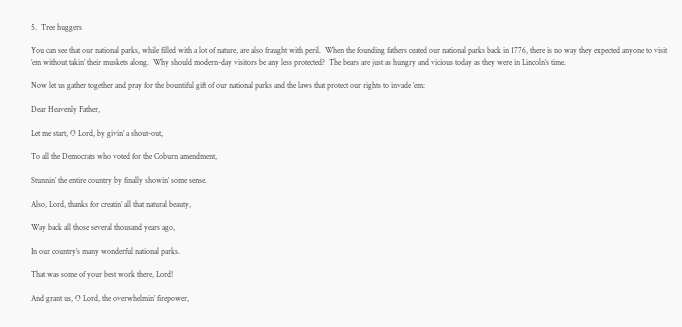5.  Tree huggers

You can see that our national parks, while filled with a lot of nature, are also fraught with peril.  When the founding fathers ceated our national parks back in 1776, there is no way they expected anyone to visit ’em without takin’ their muskets along.  Why should modern-day visitors be any less protected?  The bears are just as hungry and vicious today as they were in Lincoln’s time.

Now let us gather together and pray for the bountiful gift of our national parks and the laws that protect our rights to invade ’em:

Dear Heavenly Father,

Let me start, O Lord, by givin’ a shout-out,

To all the Democrats who voted for the Coburn amendment,

Stunnin’ the entire country by finally showin’ some sense.

Also, Lord, thanks for creatin’ all that natural beauty,

Way back all those several thousand years ago,

In our country’s many wonderful national parks.

That was some of your best work there, Lord!

And grant us, O Lord, the overwhelmin’ firepower,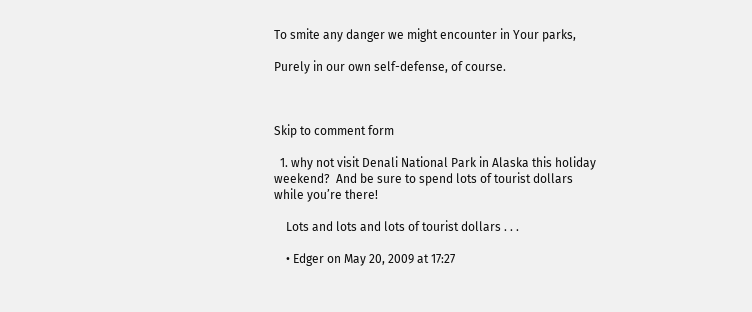To smite any danger we might encounter in Your parks,

Purely in our own self-defense, of course.



Skip to comment form

  1. why not visit Denali National Park in Alaska this holiday weekend?  And be sure to spend lots of tourist dollars while you’re there!

    Lots and lots and lots of tourist dollars . . .

    • Edger on May 20, 2009 at 17:27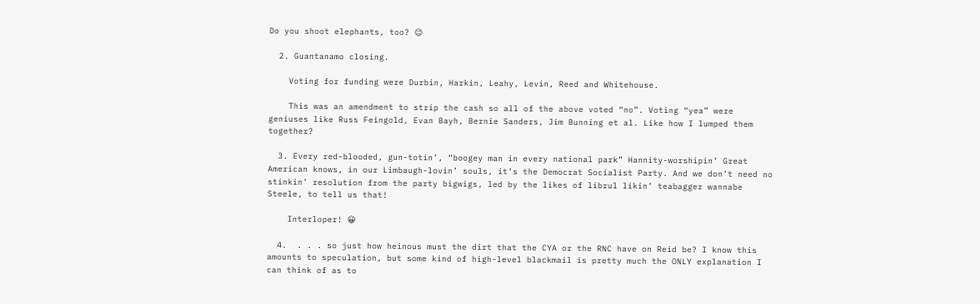Do you shoot elephants, too? 😉

  2. Guantanamo closing.

    Voting for funding were Durbin, Harkin, Leahy, Levin, Reed and Whitehouse.

    This was an amendment to strip the cash so all of the above voted “no”. Voting “yea” were geniuses like Russ Feingold, Evan Bayh, Bernie Sanders, Jim Bunning et al. Like how I lumped them together?

  3. Every red-blooded, gun-totin’, “boogey man in every national park” Hannity-worshipin’ Great American knows, in our Limbaugh-lovin’ souls, it’s the Democrat Socialist Party. And we don’t need no stinkin’ resolution from the party bigwigs, led by the likes of librul likin’ teabagger wannabe Steele, to tell us that!

    Interloper! 😀

  4.  . . . so just how heinous must the dirt that the CYA or the RNC have on Reid be? I know this amounts to speculation, but some kind of high-level blackmail is pretty much the ONLY explanation I can think of as to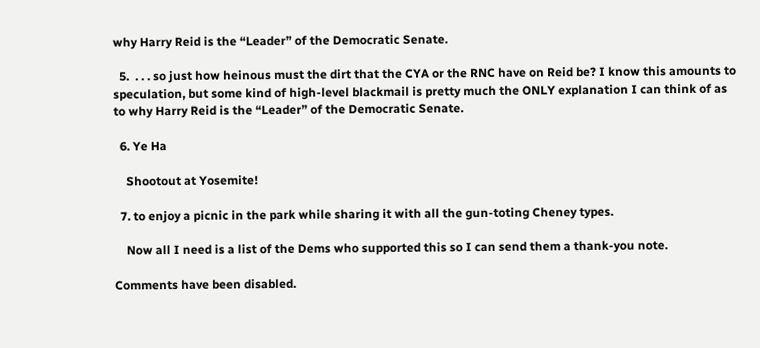why Harry Reid is the “Leader” of the Democratic Senate.

  5.  . . . so just how heinous must the dirt that the CYA or the RNC have on Reid be? I know this amounts to speculation, but some kind of high-level blackmail is pretty much the ONLY explanation I can think of as to why Harry Reid is the “Leader” of the Democratic Senate.

  6. Ye Ha

    Shootout at Yosemite!

  7. to enjoy a picnic in the park while sharing it with all the gun-toting Cheney types.

    Now all I need is a list of the Dems who supported this so I can send them a thank-you note.

Comments have been disabled.